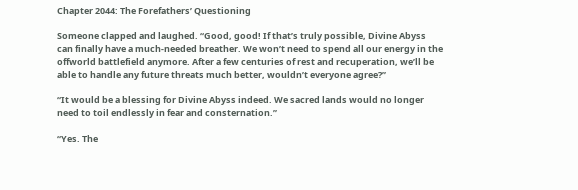Chapter 2044: The Forefathers’ Questioning

Someone clapped and laughed. “Good, good! If that’s truly possible, Divine Abyss can finally have a much-needed breather. We won’t need to spend all our energy in the offworld battlefield anymore. After a few centuries of rest and recuperation, we’ll be able to handle any future threats much better, wouldn’t everyone agree?”

“It would be a blessing for Divine Abyss indeed. We sacred lands would no longer need to toil endlessly in fear and consternation.”

“Yes. The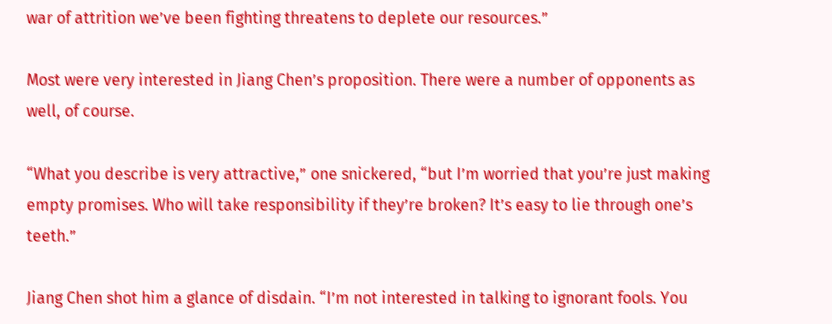war of attrition we’ve been fighting threatens to deplete our resources.”

Most were very interested in Jiang Chen’s proposition. There were a number of opponents as well, of course.

“What you describe is very attractive,” one snickered, “but I’m worried that you’re just making empty promises. Who will take responsibility if they’re broken? It’s easy to lie through one’s teeth.”

Jiang Chen shot him a glance of disdain. “I’m not interested in talking to ignorant fools. You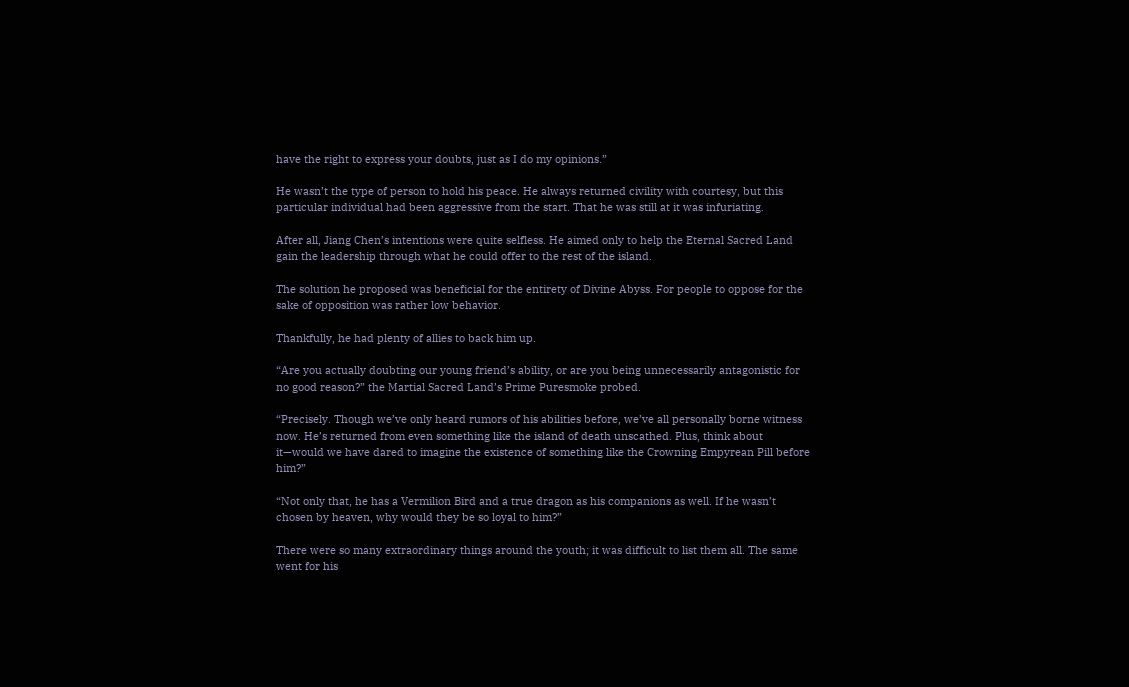have the right to express your doubts, just as I do my opinions.”

He wasn’t the type of person to hold his peace. He always returned civility with courtesy, but this particular individual had been aggressive from the start. That he was still at it was infuriating.

After all, Jiang Chen’s intentions were quite selfless. He aimed only to help the Eternal Sacred Land gain the leadership through what he could offer to the rest of the island.

The solution he proposed was beneficial for the entirety of Divine Abyss. For people to oppose for the sake of opposition was rather low behavior.

Thankfully, he had plenty of allies to back him up.

“Are you actually doubting our young friend’s ability, or are you being unnecessarily antagonistic for no good reason?” the Martial Sacred Land’s Prime Puresmoke probed.

“Precisely. Though we’ve only heard rumors of his abilities before, we’ve all personally borne witness now. He’s returned from even something like the island of death unscathed. Plus, think about it—would we have dared to imagine the existence of something like the Crowning Empyrean Pill before him?”

“Not only that, he has a Vermilion Bird and a true dragon as his companions as well. If he wasn’t chosen by heaven, why would they be so loyal to him?”

There were so many extraordinary things around the youth; it was difficult to list them all. The same went for his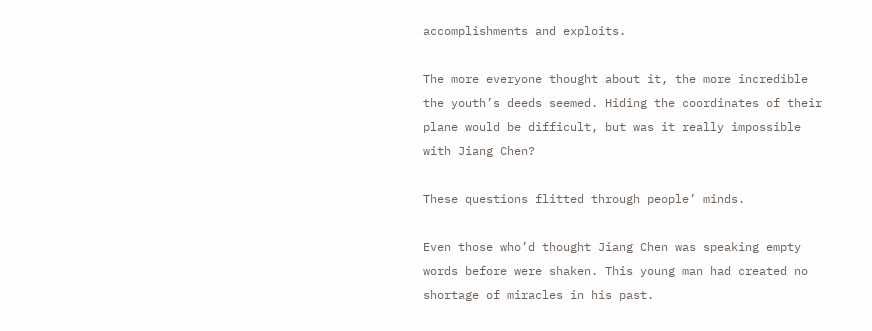accomplishments and exploits.

The more everyone thought about it, the more incredible the youth’s deeds seemed. Hiding the coordinates of their plane would be difficult, but was it really impossible with Jiang Chen?

These questions flitted through people’ minds.

Even those who’d thought Jiang Chen was speaking empty words before were shaken. This young man had created no shortage of miracles in his past.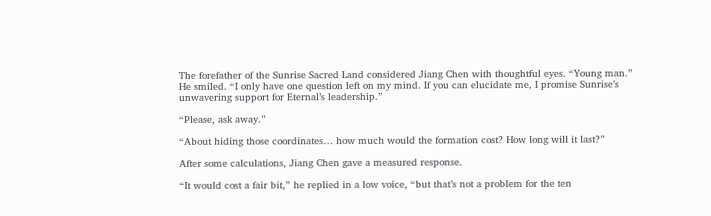The forefather of the Sunrise Sacred Land considered Jiang Chen with thoughtful eyes. “Young man.” He smiled. “I only have one question left on my mind. If you can elucidate me, I promise Sunrise’s unwavering support for Eternal’s leadership.”

“Please, ask away.”

“About hiding those coordinates… how much would the formation cost? How long will it last?”

After some calculations, Jiang Chen gave a measured response.

“It would cost a fair bit,” he replied in a low voice, “but that’s not a problem for the ten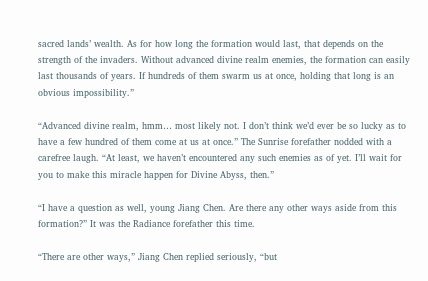sacred lands’ wealth. As for how long the formation would last, that depends on the strength of the invaders. Without advanced divine realm enemies, the formation can easily last thousands of years. If hundreds of them swarm us at once, holding that long is an obvious impossibility.”

“Advanced divine realm, hmm… most likely not. I don’t think we’d ever be so lucky as to have a few hundred of them come at us at once.” The Sunrise forefather nodded with a carefree laugh. “At least, we haven’t encountered any such enemies as of yet. I’ll wait for you to make this miracle happen for Divine Abyss, then.”

“I have a question as well, young Jiang Chen. Are there any other ways aside from this formation?” It was the Radiance forefather this time.

“There are other ways,” Jiang Chen replied seriously, “but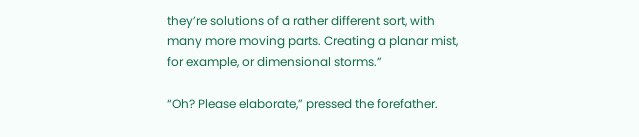they’re solutions of a rather different sort, with many more moving parts. Creating a planar mist, for example, or dimensional storms.”

“Oh? Please elaborate,” pressed the forefather.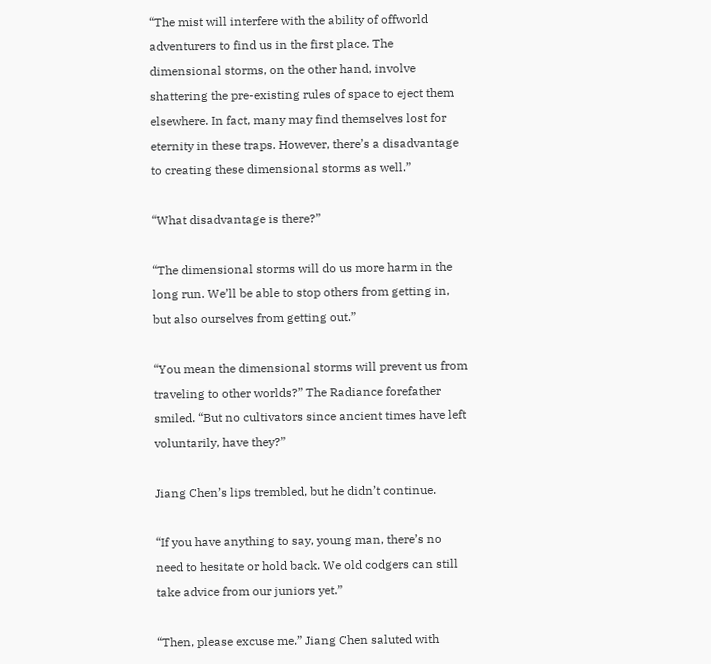“The mist will interfere with the ability of offworld adventurers to find us in the first place. The dimensional storms, on the other hand, involve shattering the pre-existing rules of space to eject them elsewhere. In fact, many may find themselves lost for eternity in these traps. However, there’s a disadvantage to creating these dimensional storms as well.”

“What disadvantage is there?”

“The dimensional storms will do us more harm in the long run. We’ll be able to stop others from getting in, but also ourselves from getting out.”

“You mean the dimensional storms will prevent us from traveling to other worlds?” The Radiance forefather smiled. “But no cultivators since ancient times have left voluntarily, have they?”

Jiang Chen’s lips trembled, but he didn’t continue.

“If you have anything to say, young man, there’s no need to hesitate or hold back. We old codgers can still take advice from our juniors yet.”

“Then, please excuse me.” Jiang Chen saluted with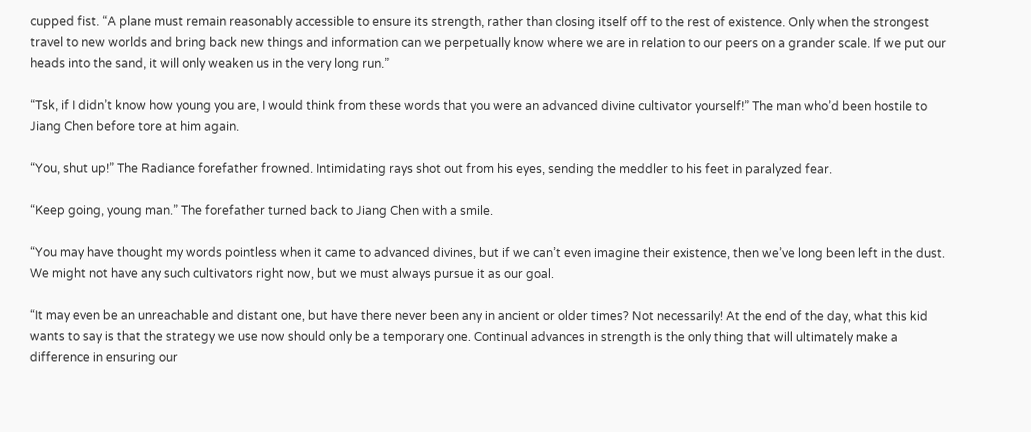cupped fist. “A plane must remain reasonably accessible to ensure its strength, rather than closing itself off to the rest of existence. Only when the strongest travel to new worlds and bring back new things and information can we perpetually know where we are in relation to our peers on a grander scale. If we put our heads into the sand, it will only weaken us in the very long run.”

“Tsk, if I didn’t know how young you are, I would think from these words that you were an advanced divine cultivator yourself!” The man who’d been hostile to Jiang Chen before tore at him again.

“You, shut up!” The Radiance forefather frowned. Intimidating rays shot out from his eyes, sending the meddler to his feet in paralyzed fear.

“Keep going, young man.” The forefather turned back to Jiang Chen with a smile.

“You may have thought my words pointless when it came to advanced divines, but if we can’t even imagine their existence, then we’ve long been left in the dust. We might not have any such cultivators right now, but we must always pursue it as our goal.

“It may even be an unreachable and distant one, but have there never been any in ancient or older times? Not necessarily! At the end of the day, what this kid wants to say is that the strategy we use now should only be a temporary one. Continual advances in strength is the only thing that will ultimately make a difference in ensuring our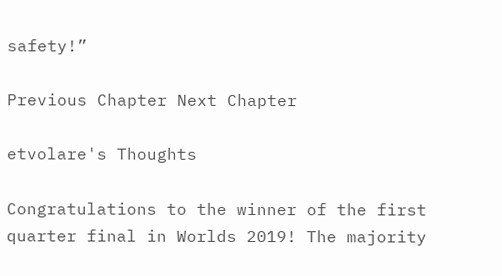safety!”

Previous Chapter Next Chapter

etvolare's Thoughts

Congratulations to the winner of the first quarter final in Worlds 2019! The majority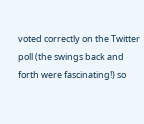voted correctly on the Twitter poll (the swings back and forth were fascinating!) so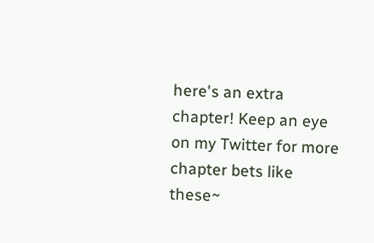here's an extra chapter! Keep an eye on my Twitter for more chapter bets like these~